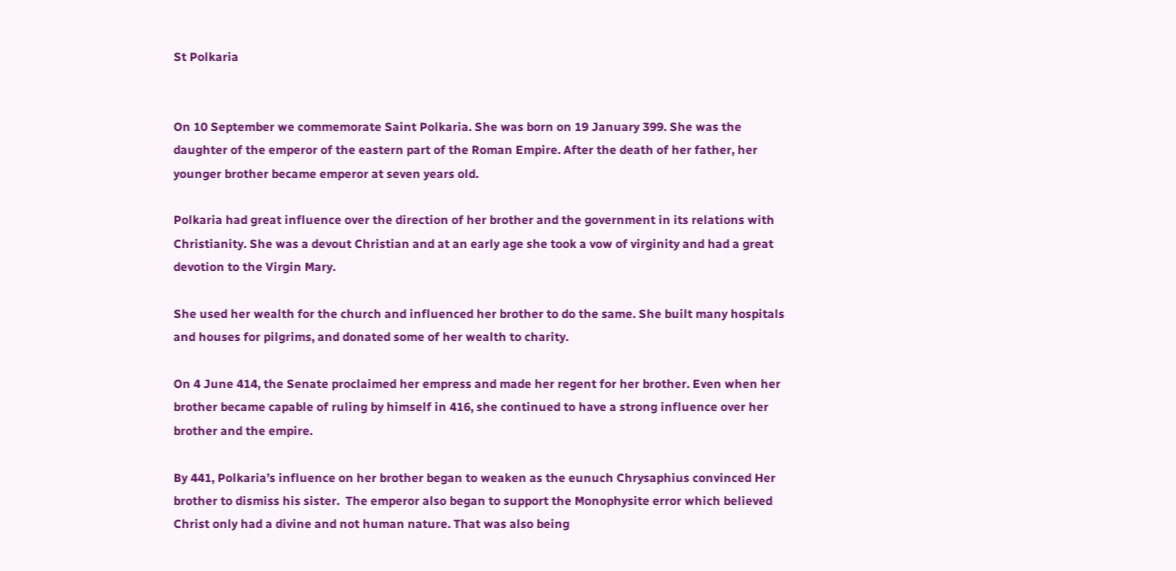St Polkaria


On 10 September we commemorate Saint Polkaria. She was born on 19 January 399. She was the daughter of the emperor of the eastern part of the Roman Empire. After the death of her father, her younger brother became emperor at seven years old.

Polkaria had great influence over the direction of her brother and the government in its relations with Christianity. She was a devout Christian and at an early age she took a vow of virginity and had a great devotion to the Virgin Mary.

She used her wealth for the church and influenced her brother to do the same. She built many hospitals and houses for pilgrims, and donated some of her wealth to charity.

On 4 June 414, the Senate proclaimed her empress and made her regent for her brother. Even when her brother became capable of ruling by himself in 416, she continued to have a strong influence over her brother and the empire.

By 441, Polkaria’s influence on her brother began to weaken as the eunuch Chrysaphius convinced Her brother to dismiss his sister.  The emperor also began to support the Monophysite error which believed Christ only had a divine and not human nature. That was also being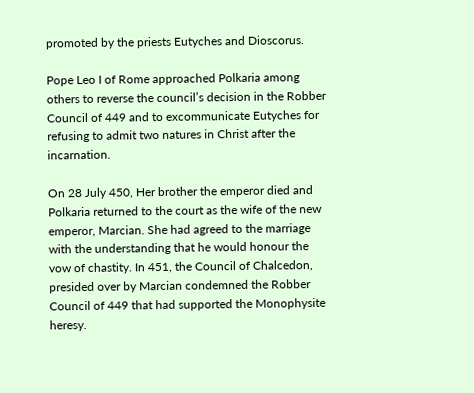promoted by the priests Eutyches and Dioscorus.

Pope Leo I of Rome approached Polkaria among others to reverse the council’s decision in the Robber Council of 449 and to excommunicate Eutyches for refusing to admit two natures in Christ after the incarnation.

On 28 July 450, Her brother the emperor died and Polkaria returned to the court as the wife of the new emperor, Marcian. She had agreed to the marriage with the understanding that he would honour the vow of chastity. In 451, the Council of Chalcedon, presided over by Marcian condemned the Robber Council of 449 that had supported the Monophysite heresy.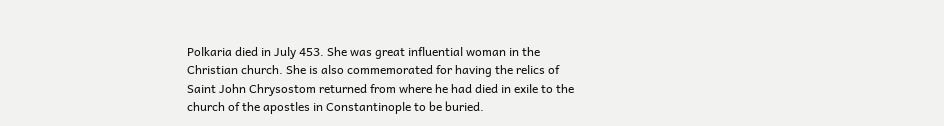Polkaria died in July 453. She was great influential woman in the Christian church. She is also commemorated for having the relics of Saint John Chrysostom returned from where he had died in exile to the church of the apostles in Constantinople to be buried.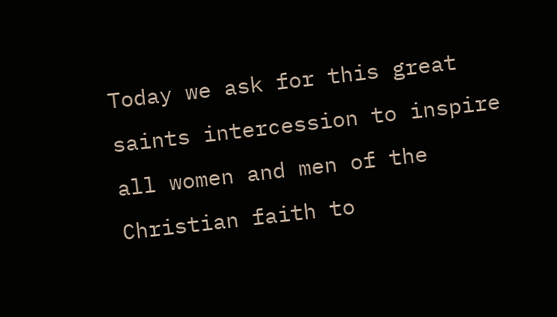Today we ask for this great saints intercession to inspire all women and men of the Christian faith to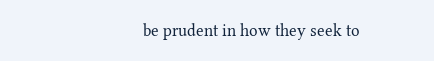be prudent in how they seek to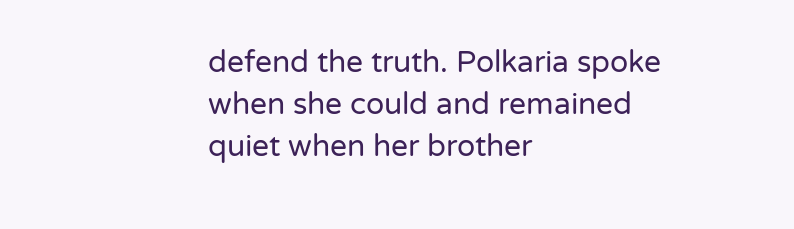defend the truth. Polkaria spoke when she could and remained quiet when her brother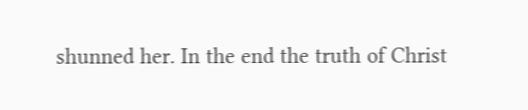shunned her. In the end the truth of Christ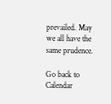prevailed. May we all have the same prudence.

Go back to Calendar